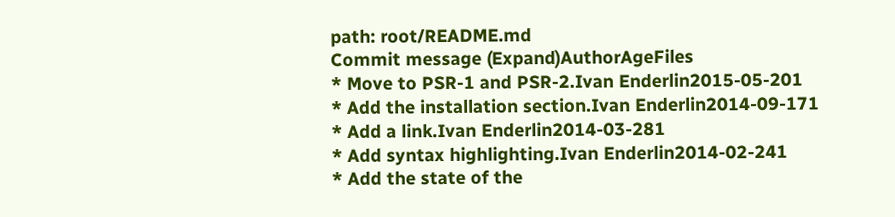path: root/README.md
Commit message (Expand)AuthorAgeFiles
* Move to PSR-1 and PSR-2.Ivan Enderlin2015-05-201
* Add the installation section.Ivan Enderlin2014-09-171
* Add a link.Ivan Enderlin2014-03-281
* Add syntax highlighting.Ivan Enderlin2014-02-241
* Add the state of the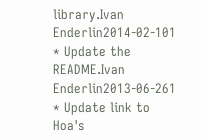library.Ivan Enderlin2014-02-101
* Update the README.Ivan Enderlin2013-06-261
* Update link to Hoa's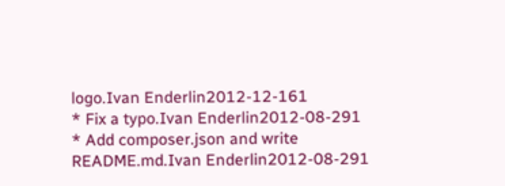logo.Ivan Enderlin2012-12-161
* Fix a typo.Ivan Enderlin2012-08-291
* Add composer.json and write README.md.Ivan Enderlin2012-08-291